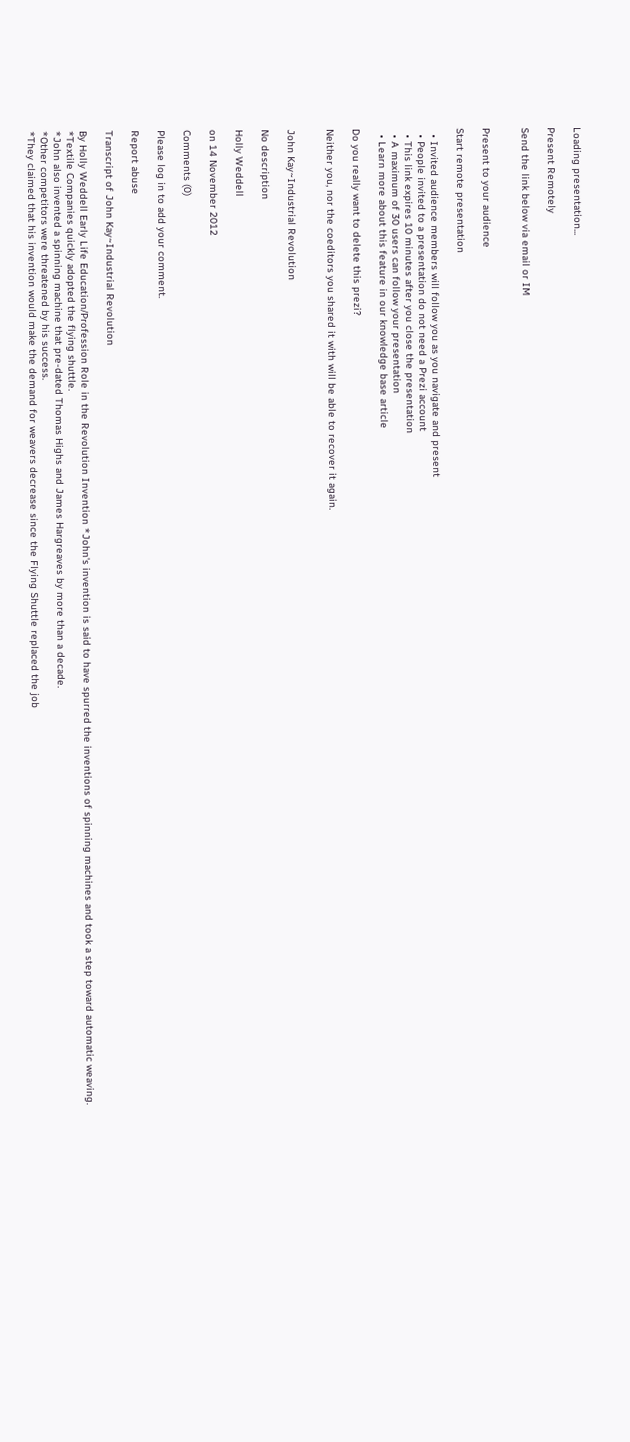Loading presentation...

Present Remotely

Send the link below via email or IM


Present to your audience

Start remote presentation

  • Invited audience members will follow you as you navigate and present
  • People invited to a presentation do not need a Prezi account
  • This link expires 10 minutes after you close the presentation
  • A maximum of 30 users can follow your presentation
  • Learn more about this feature in our knowledge base article

Do you really want to delete this prezi?

Neither you, nor the coeditors you shared it with will be able to recover it again.


John Kay~Industrial Revolution

No description

Holly Weddell

on 14 November 2012

Comments (0)

Please log in to add your comment.

Report abuse

Transcript of John Kay~Industrial Revolution

By Holly Weddell Early Life Education/Profession Role in the Revolution Invention *John's invention is said to have spurred the inventions of spinning machines and took a step toward automatic weaving.
*Textile Companies quickly adopted the flying shuttle.
*John also invented a spinning machine that pre-dated Thomas Highs and James Hargreaves by more than a decade.
*Other competitors were threatened by his success.
*They claimed that his invention would make the demand for weavers decrease since the Flying Shuttle replaced the job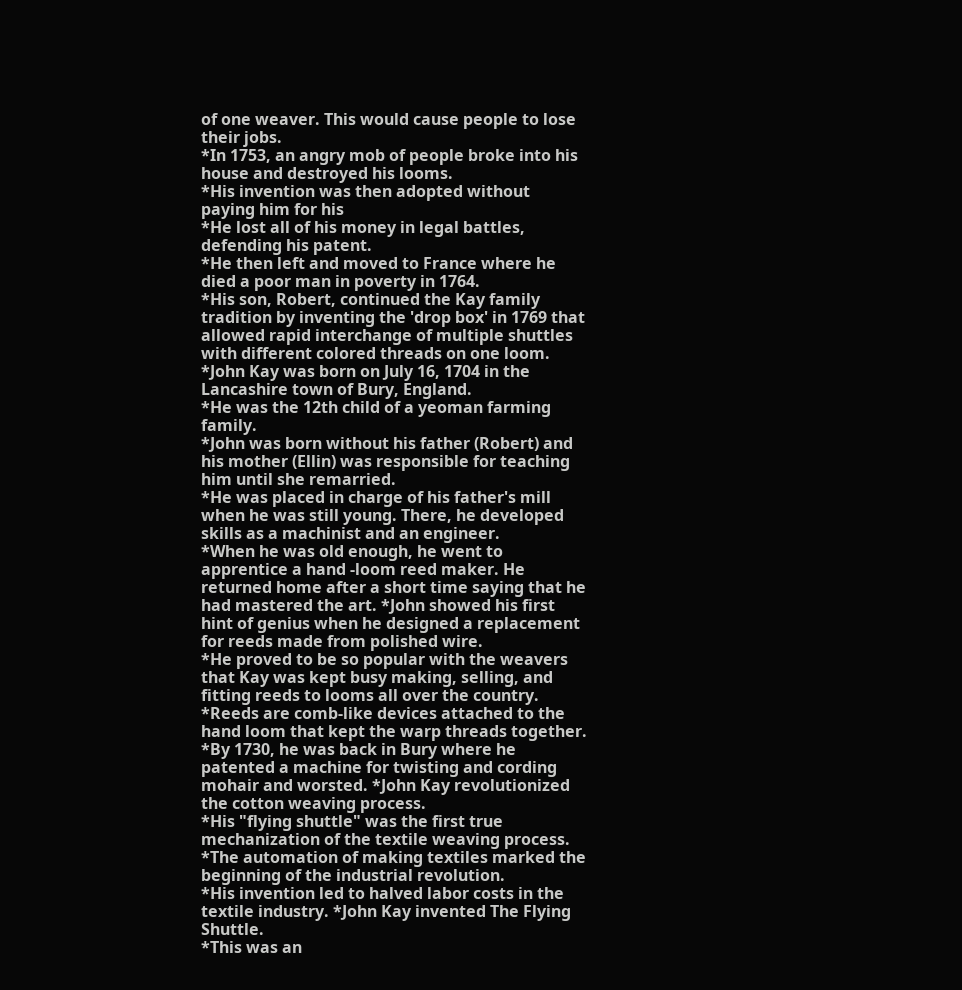of one weaver. This would cause people to lose their jobs.
*In 1753, an angry mob of people broke into his house and destroyed his looms.
*His invention was then adopted without paying him for his
*He lost all of his money in legal battles, defending his patent.
*He then left and moved to France where he
died a poor man in poverty in 1764.
*His son, Robert, continued the Kay family tradition by inventing the 'drop box' in 1769 that allowed rapid interchange of multiple shuttles with different colored threads on one loom. *John Kay was born on July 16, 1704 in the Lancashire town of Bury, England.
*He was the 12th child of a yeoman farming family.
*John was born without his father (Robert) and his mother (Ellin) was responsible for teaching him until she remarried.
*He was placed in charge of his father's mill when he was still young. There, he developed skills as a machinist and an engineer.
*When he was old enough, he went to apprentice a hand -loom reed maker. He returned home after a short time saying that he had mastered the art. *John showed his first hint of genius when he designed a replacement for reeds made from polished wire.
*He proved to be so popular with the weavers that Kay was kept busy making, selling, and fitting reeds to looms all over the country.
*Reeds are comb-like devices attached to the hand loom that kept the warp threads together.
*By 1730, he was back in Bury where he patented a machine for twisting and cording mohair and worsted. *John Kay revolutionized the cotton weaving process.
*His "flying shuttle" was the first true mechanization of the textile weaving process.
*The automation of making textiles marked the beginning of the industrial revolution.
*His invention led to halved labor costs in the textile industry. *John Kay invented The Flying Shuttle.
*This was an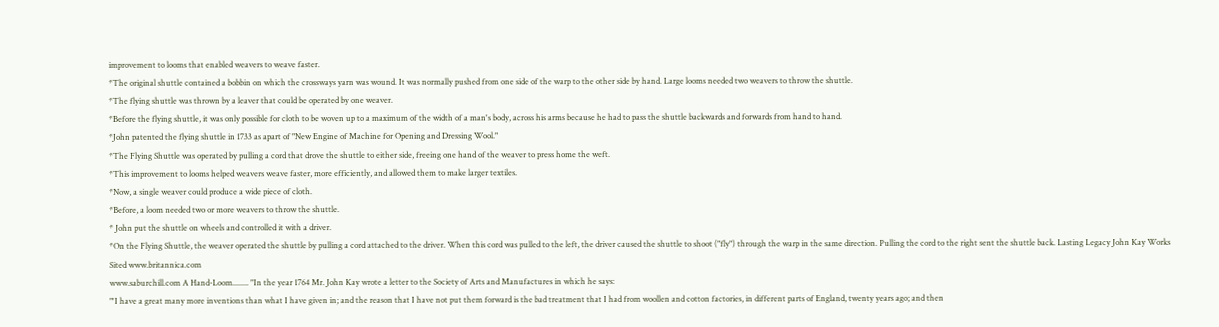improvement to looms that enabled weavers to weave faster.
*The original shuttle contained a bobbin on which the crossways yarn was wound. It was normally pushed from one side of the warp to the other side by hand. Large looms needed two weavers to throw the shuttle.
*The flying shuttle was thrown by a leaver that could be operated by one weaver.
*Before the flying shuttle, it was only possible for cloth to be woven up to a maximum of the width of a man's body, across his arms because he had to pass the shuttle backwards and forwards from hand to hand.
*John patented the flying shuttle in 1733 as apart of "New Engine of Machine for Opening and Dressing Wool."
*The Flying Shuttle was operated by pulling a cord that drove the shuttle to either side, freeing one hand of the weaver to press home the weft.
*This improvement to looms helped weavers weave faster, more efficiently, and allowed them to make larger textiles.
*Now, a single weaver could produce a wide piece of cloth.
*Before, a loom needed two or more weavers to throw the shuttle.
* John put the shuttle on wheels and controlled it with a driver.
*On the Flying Shuttle, the weaver operated the shuttle by pulling a cord attached to the driver. When this cord was pulled to the left, the driver caused the shuttle to shoot ("fly") through the warp in the same direction. Pulling the cord to the right sent the shuttle back. Lasting Legacy John Kay Works Sited www.britannica.com
www.saburchill.com A Hand-Loom........ "In the year 1764 Mr. John Kay wrote a letter to the Society of Arts and Manufactures in which he says:
"'I have a great many more inventions than what I have given in; and the reason that I have not put them forward is the bad treatment that I had from woollen and cotton factories, in different parts of England, twenty years ago; and then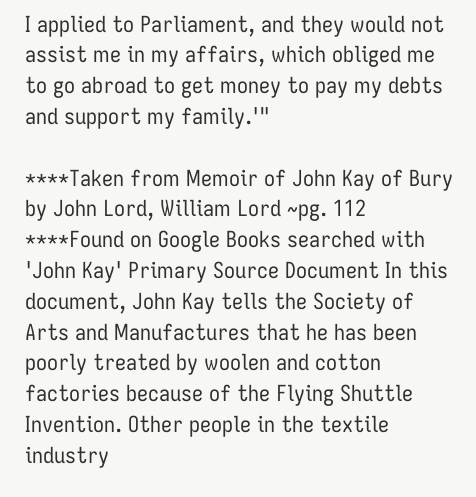I applied to Parliament, and they would not assist me in my affairs, which obliged me to go abroad to get money to pay my debts and support my family.'"

****Taken from Memoir of John Kay of Bury by John Lord, William Lord ~pg. 112
****Found on Google Books searched with 'John Kay' Primary Source Document In this document, John Kay tells the Society of Arts and Manufactures that he has been poorly treated by woolen and cotton factories because of the Flying Shuttle Invention. Other people in the textile industry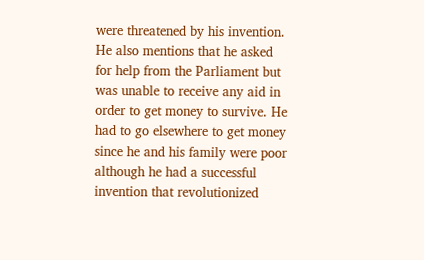were threatened by his invention. He also mentions that he asked for help from the Parliament but was unable to receive any aid in order to get money to survive. He had to go elsewhere to get money since he and his family were poor although he had a successful invention that revolutionized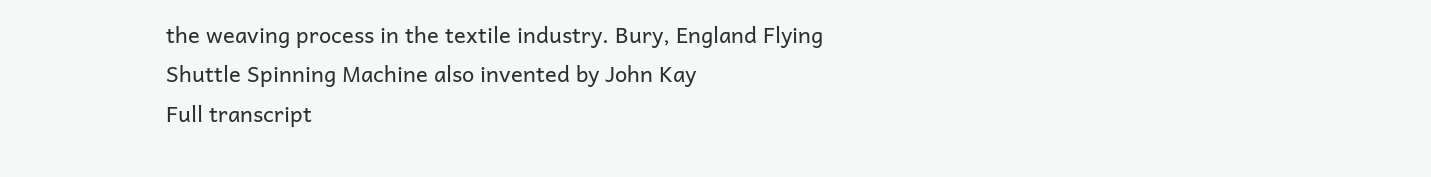the weaving process in the textile industry. Bury, England Flying Shuttle Spinning Machine also invented by John Kay
Full transcript